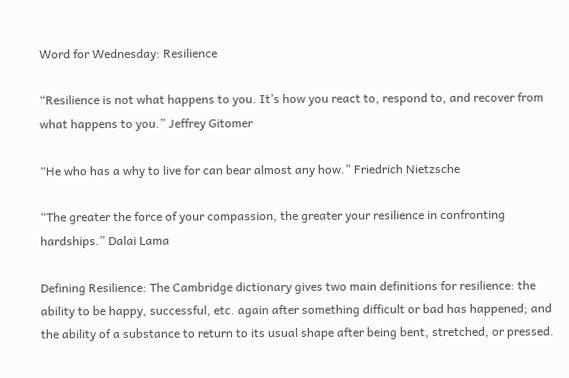Word for Wednesday: Resilience

“Resilience is not what happens to you. It’s how you react to, respond to, and recover from what happens to you.” Jeffrey Gitomer

“He who has a why to live for can bear almost any how.” Friedrich Nietzsche

“The greater the force of your compassion, the greater your resilience in confronting hardships.” Dalai Lama

Defining Resilience: The Cambridge dictionary gives two main definitions for resilience: the ability to be happy, successful, etc. again after something difficult or bad has happened; and the ability of a substance to return to its usual shape after being bent, stretched, or pressed.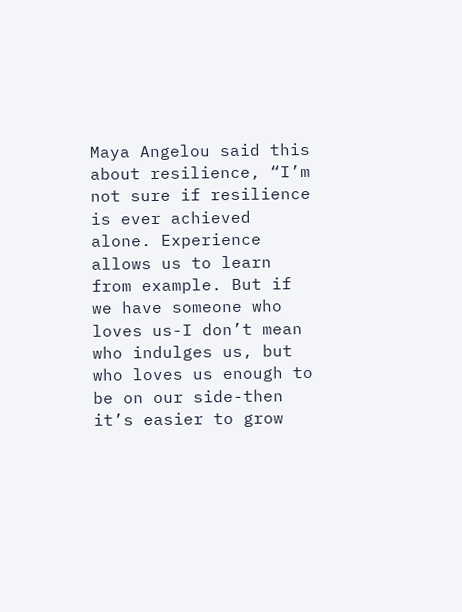Maya Angelou said this about resilience, “I’m not sure if resilience is ever achieved alone. Experience allows us to learn from example. But if we have someone who loves us-I don’t mean who indulges us, but who loves us enough to be on our side-then it’s easier to grow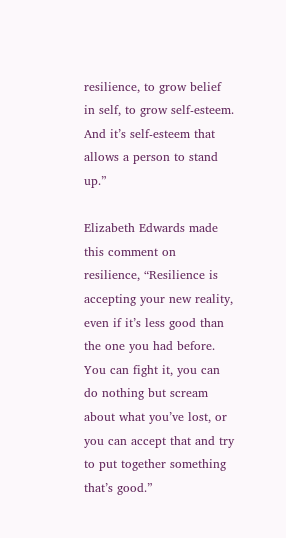resilience, to grow belief in self, to grow self-esteem. And it’s self-esteem that allows a person to stand up.”

Elizabeth Edwards made this comment on resilience, “Resilience is accepting your new reality, even if it’s less good than the one you had before. You can fight it, you can do nothing but scream about what you’ve lost, or you can accept that and try to put together something that’s good.”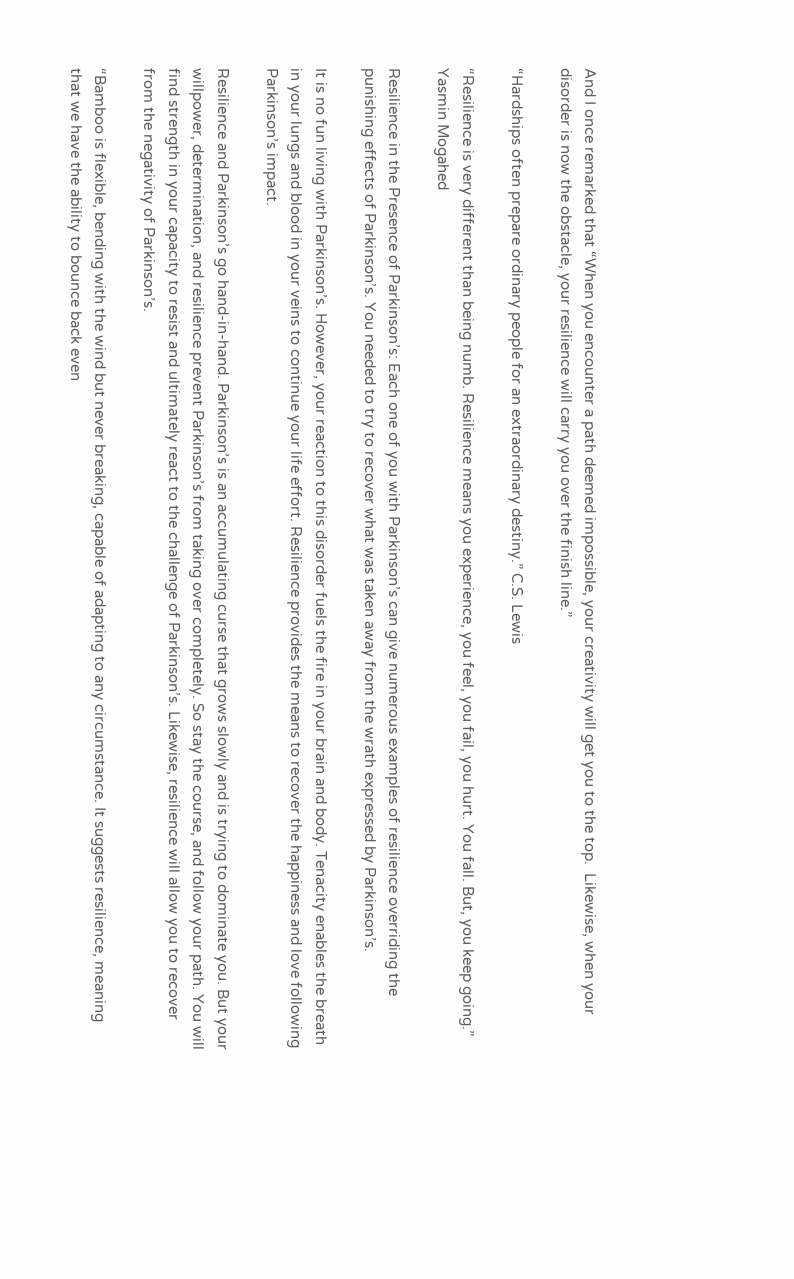And I once remarked that “When you encounter a path deemed impossible, your creativity will get you to the top.  Likewise, when your disorder is now the obstacle, your resilience will carry you over the finish line.”

“Hardships often prepare ordinary people for an extraordinary destiny.” C.S. Lewis

“Resilience is very different than being numb. Resilience means you experience, you feel, you fail, you hurt. You fall. But, you keep going.” Yasmin Mogahed

Resilience in the Presence of Parkinson’s: Each one of you with Parkinson’s can give numerous examples of resilience overriding the punishing effects of Parkinson’s. You needed to try to recover what was taken away from the wrath expressed by Parkinson’s.

It is no fun living with Parkinson’s. However, your reaction to this disorder fuels the fire in your brain and body. Tenacity enables the breath in your lungs and blood in your veins to continue your life effort. Resilience provides the means to recover the happiness and love following Parkinson’s impact.

Resilience and Parkinson’s go hand-in-hand. Parkinson’s is an accumulating curse that grows slowly and is trying to dominate you. But your willpower, determination, and resilience prevent Parkinson’s from taking over completely. So stay the course, and follow your path. You will find strength in your capacity to resist and ultimately react to the challenge of Parkinson’s. Likewise, resilience will allow you to recover from the negativity of Parkinson’s.

“Bamboo is flexible, bending with the wind but never breaking, capable of adapting to any circumstance. It suggests resilience, meaning that we have the ability to bounce back even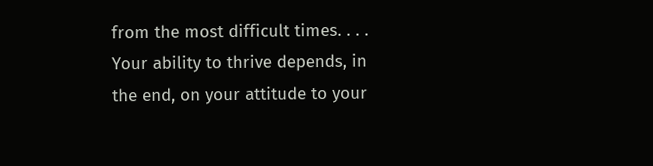from the most difficult times. . . . Your ability to thrive depends, in the end, on your attitude to your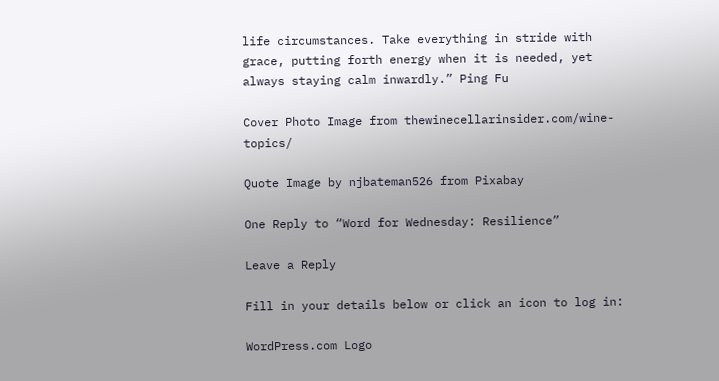life circumstances. Take everything in stride with grace, putting forth energy when it is needed, yet always staying calm inwardly.” Ping Fu

Cover Photo Image from thewinecellarinsider.com/wine-topics/

Quote Image by njbateman526 from Pixabay

One Reply to “Word for Wednesday: Resilience”

Leave a Reply

Fill in your details below or click an icon to log in:

WordPress.com Logo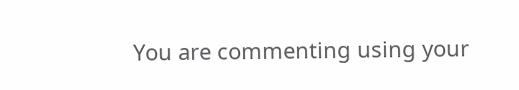You are commenting using your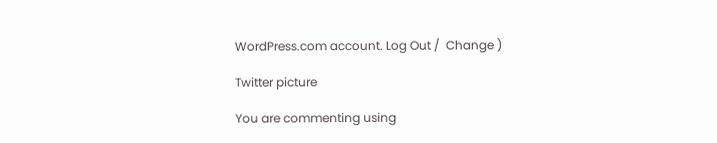WordPress.com account. Log Out /  Change )

Twitter picture

You are commenting using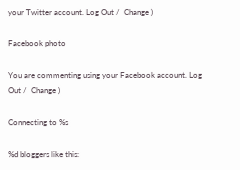your Twitter account. Log Out /  Change )

Facebook photo

You are commenting using your Facebook account. Log Out /  Change )

Connecting to %s

%d bloggers like this: